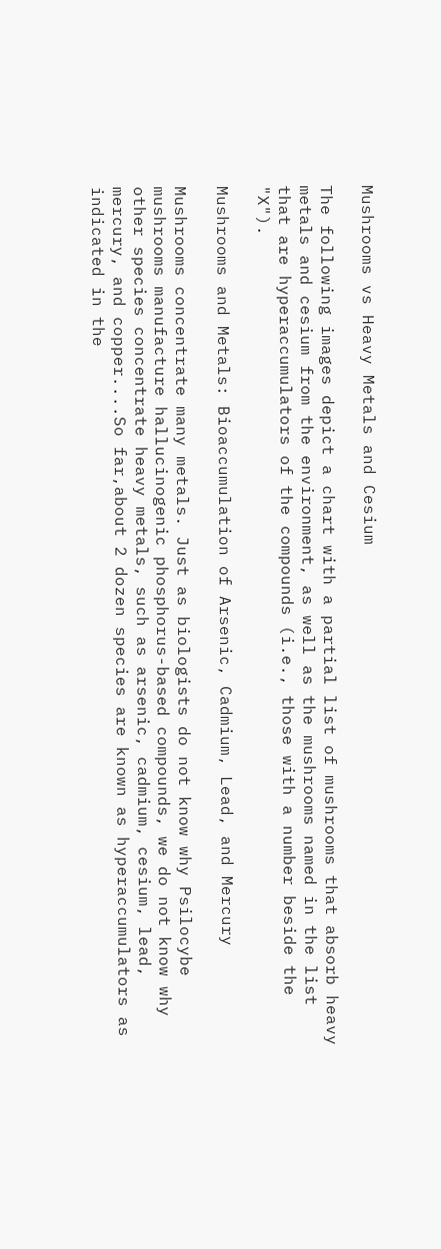Mushrooms vs Heavy Metals and Cesium

The following images depict a chart with a partial list of mushrooms that absorb heavy metals and cesium from the environment, as well as the mushrooms named in the list that are hyperaccumulators of the compounds (i.e., those with a number beside the "X").

Mushrooms and Metals: Bioaccumulation of Arsenic, Cadmium, Lead, and Mercury

Mushrooms concentrate many metals. Just as biologists do not know why Psilocybe mushrooms manufacture hallucinogenic phosphorus-based compounds, we do not know why other species concentrate heavy metals, such as arsenic, cadmium, cesium, lead, mercury, and copper....So far,about 2 dozen species are known as hyperaccumulators as indicated in the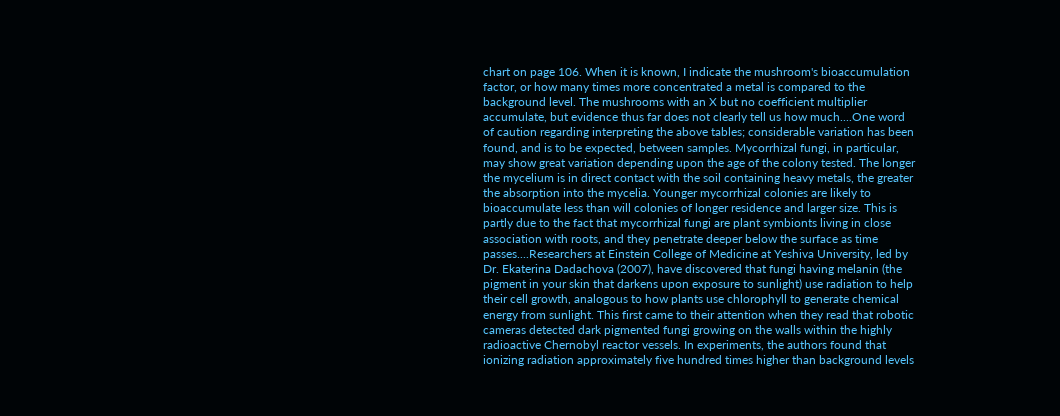chart on page 106. When it is known, I indicate the mushroom's bioaccumulation factor, or how many times more concentrated a metal is compared to the background level. The mushrooms with an X but no coefficient multiplier accumulate, but evidence thus far does not clearly tell us how much....One word of caution regarding interpreting the above tables; considerable variation has been found, and is to be expected, between samples. Mycorrhizal fungi, in particular, may show great variation depending upon the age of the colony tested. The longer the mycelium is in direct contact with the soil containing heavy metals, the greater the absorption into the mycelia. Younger mycorrhizal colonies are likely to bioaccumulate less than will colonies of longer residence and larger size. This is partly due to the fact that mycorrhizal fungi are plant symbionts living in close association with roots, and they penetrate deeper below the surface as time passes....Researchers at Einstein College of Medicine at Yeshiva University, led by Dr. Ekaterina Dadachova (2007), have discovered that fungi having melanin (the pigment in your skin that darkens upon exposure to sunlight) use radiation to help their cell growth, analogous to how plants use chlorophyll to generate chemical energy from sunlight. This first came to their attention when they read that robotic cameras detected dark pigmented fungi growing on the walls within the highly radioactive Chernobyl reactor vessels. In experiments, the authors found that ionizing radiation approximately five hundred times higher than background levels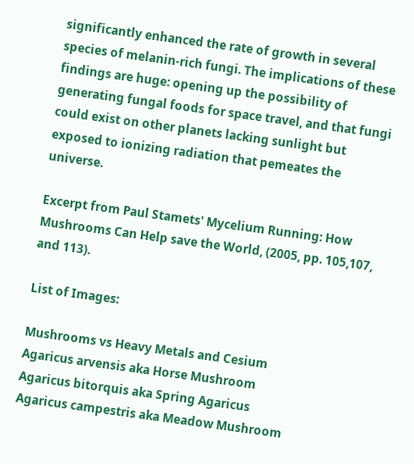significantly enhanced the rate of growth in several species of melanin-rich fungi. The implications of these findings are huge: opening up the possibility of generating fungal foods for space travel, and that fungi could exist on other planets lacking sunlight but exposed to ionizing radiation that pemeates the universe.

Excerpt from Paul Stamets' Mycelium Running: How Mushrooms Can Help save the World, (2005, pp. 105,107, and 113).

List of Images:

Mushrooms vs Heavy Metals and Cesium
Agaricus arvensis aka Horse Mushroom
Agaricus bitorquis aka Spring Agaricus
Agaricus campestris aka Meadow Mushroom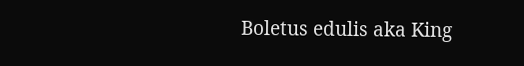Boletus edulis aka King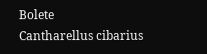Bolete
Cantharellus cibarius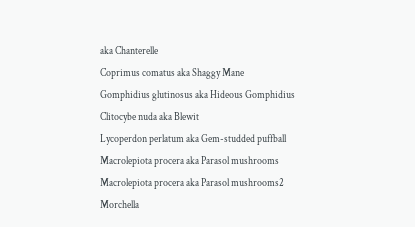aka Chanterelle
Coprimus comatus aka Shaggy Mane
Gomphidius glutinosus aka Hideous Gomphidius
Clitocybe nuda aka Blewit
Lycoperdon perlatum aka Gem-studded puffball
Macrolepiota procera aka Parasol mushrooms
Macrolepiota procera aka Parasol mushrooms2
Morchella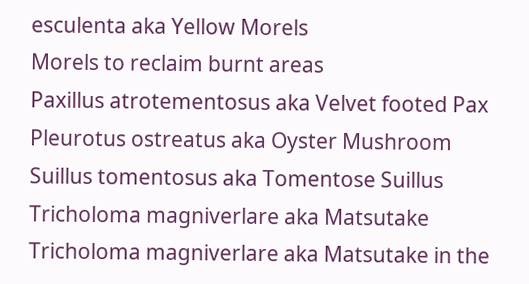esculenta aka Yellow Morels
Morels to reclaim burnt areas
Paxillus atrotementosus aka Velvet footed Pax
Pleurotus ostreatus aka Oyster Mushroom
Suillus tomentosus aka Tomentose Suillus
Tricholoma magniverlare aka Matsutake
Tricholoma magniverlare aka Matsutake in the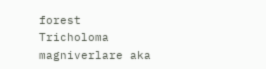forest
Tricholoma magniverlare aka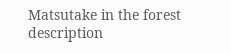Matsutake in the forest description